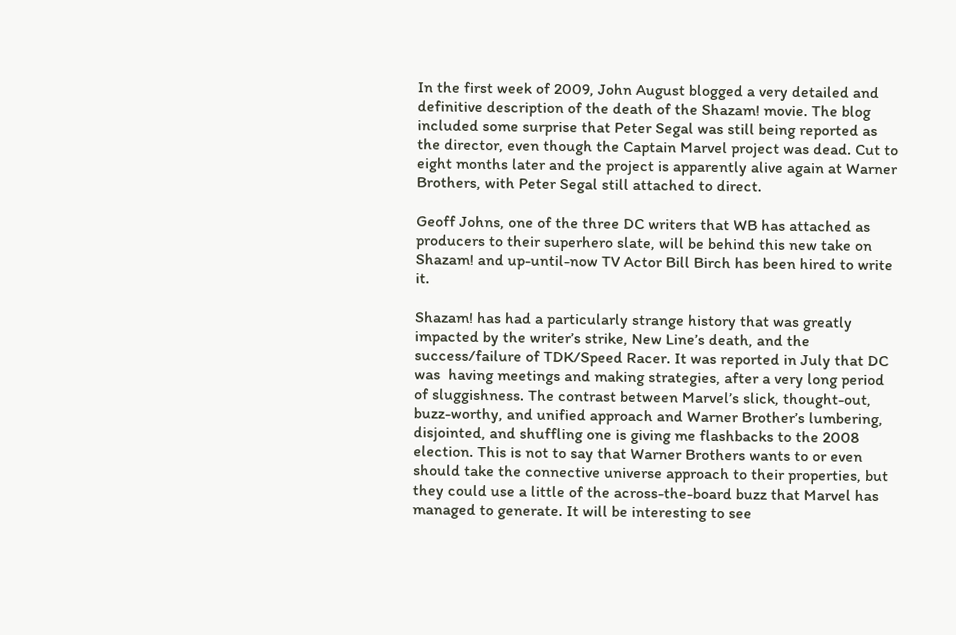In the first week of 2009, John August blogged a very detailed and definitive description of the death of the Shazam! movie. The blog included some surprise that Peter Segal was still being reported as the director, even though the Captain Marvel project was dead. Cut to eight months later and the project is apparently alive again at Warner Brothers, with Peter Segal still attached to direct.

Geoff Johns, one of the three DC writers that WB has attached as producers to their superhero slate, will be behind this new take on Shazam! and up-until-now TV Actor Bill Birch has been hired to write it.

Shazam! has had a particularly strange history that was greatly impacted by the writer’s strike, New Line’s death, and the success/failure of TDK/Speed Racer. It was reported in July that DC was  having meetings and making strategies, after a very long period of sluggishness. The contrast between Marvel’s slick, thought-out, buzz-worthy, and unified approach and Warner Brother’s lumbering, disjointed, and shuffling one is giving me flashbacks to the 2008 election. This is not to say that Warner Brothers wants to or even should take the connective universe approach to their properties, but they could use a little of the across-the-board buzz that Marvel has managed to generate. It will be interesting to see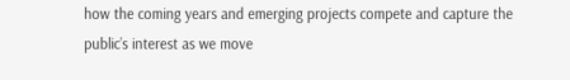how the coming years and emerging projects compete and capture the public’s interest as we move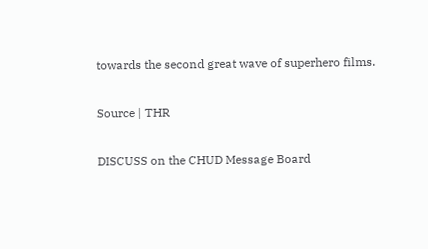towards the second great wave of superhero films.

Source | THR

DISCUSS on the CHUD Message Board